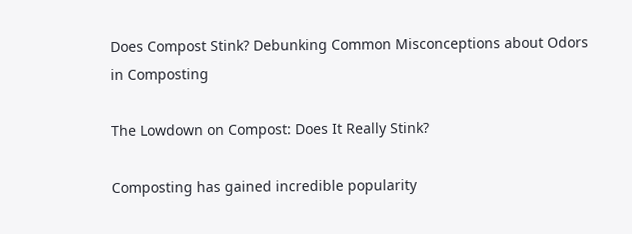Does Compost Stink? Debunking Common Misconceptions about Odors in Composting

The Lowdown on Compost: Does It Really Stink?

Composting has gained incredible popularity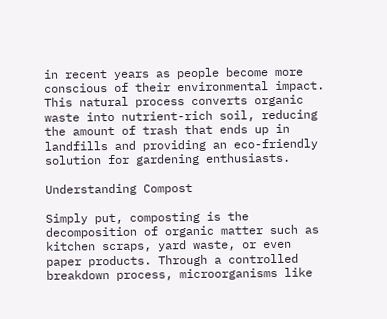in recent years as people become more conscious of their environmental impact. This natural process converts organic waste into nutrient-rich soil, reducing the amount of trash that ends up in landfills and providing an eco-friendly solution for gardening enthusiasts.

Understanding Compost

Simply put, composting is the decomposition of organic matter such as kitchen scraps, yard waste, or even paper products. Through a controlled breakdown process, microorganisms like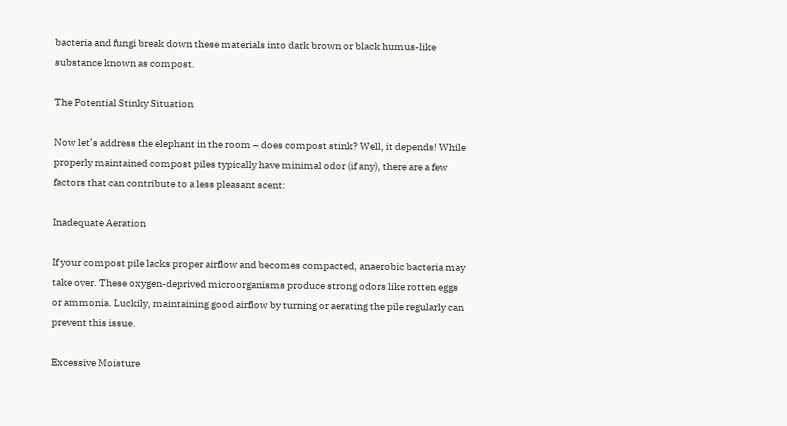bacteria and fungi break down these materials into dark brown or black humus-like substance known as compost.

The Potential Stinky Situation

Now let’s address the elephant in the room – does compost stink? Well, it depends! While properly maintained compost piles typically have minimal odor (if any), there are a few factors that can contribute to a less pleasant scent:

Inadequate Aeration

If your compost pile lacks proper airflow and becomes compacted, anaerobic bacteria may take over. These oxygen-deprived microorganisms produce strong odors like rotten eggs or ammonia. Luckily, maintaining good airflow by turning or aerating the pile regularly can prevent this issue.

Excessive Moisture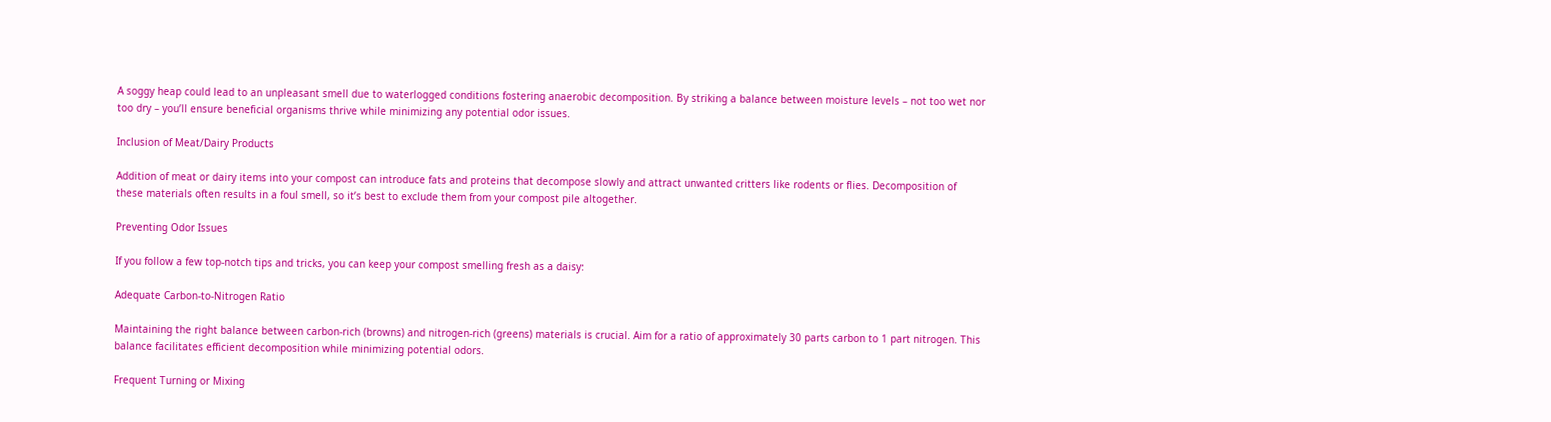A soggy heap could lead to an unpleasant smell due to waterlogged conditions fostering anaerobic decomposition. By striking a balance between moisture levels – not too wet nor too dry – you’ll ensure beneficial organisms thrive while minimizing any potential odor issues.

Inclusion of Meat/Dairy Products

Addition of meat or dairy items into your compost can introduce fats and proteins that decompose slowly and attract unwanted critters like rodents or flies. Decomposition of these materials often results in a foul smell, so it’s best to exclude them from your compost pile altogether.

Preventing Odor Issues

If you follow a few top-notch tips and tricks, you can keep your compost smelling fresh as a daisy:

Adequate Carbon-to-Nitrogen Ratio

Maintaining the right balance between carbon-rich (browns) and nitrogen-rich (greens) materials is crucial. Aim for a ratio of approximately 30 parts carbon to 1 part nitrogen. This balance facilitates efficient decomposition while minimizing potential odors.

Frequent Turning or Mixing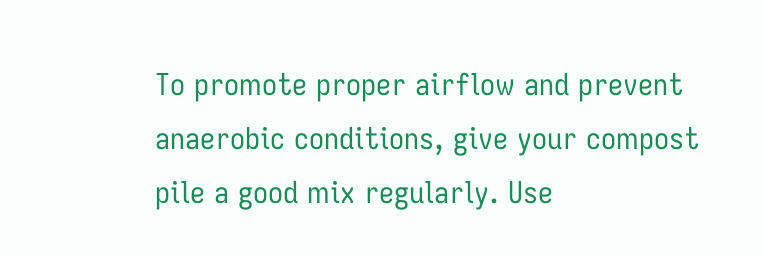To promote proper airflow and prevent anaerobic conditions, give your compost pile a good mix regularly. Use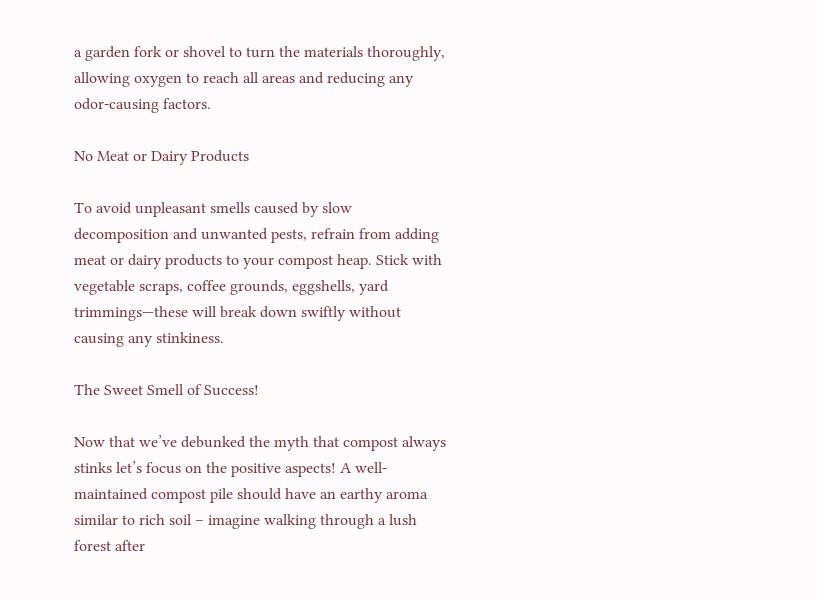a garden fork or shovel to turn the materials thoroughly, allowing oxygen to reach all areas and reducing any odor-causing factors.

No Meat or Dairy Products

To avoid unpleasant smells caused by slow decomposition and unwanted pests, refrain from adding meat or dairy products to your compost heap. Stick with vegetable scraps, coffee grounds, eggshells, yard trimmings—these will break down swiftly without causing any stinkiness.

The Sweet Smell of Success!

Now that we’ve debunked the myth that compost always stinks let’s focus on the positive aspects! A well-maintained compost pile should have an earthy aroma similar to rich soil – imagine walking through a lush forest after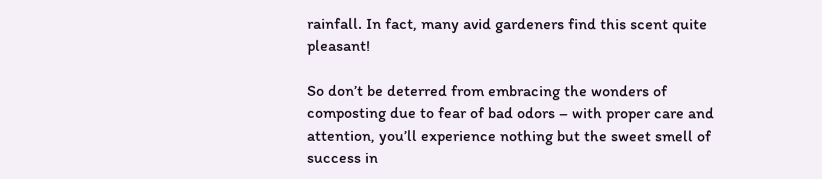rainfall. In fact, many avid gardeners find this scent quite pleasant!

So don’t be deterred from embracing the wonders of composting due to fear of bad odors – with proper care and attention, you’ll experience nothing but the sweet smell of success in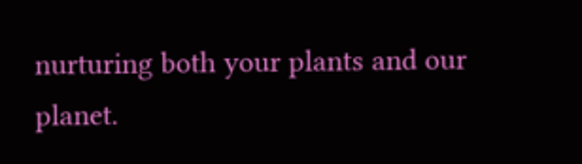nurturing both your plants and our planet.